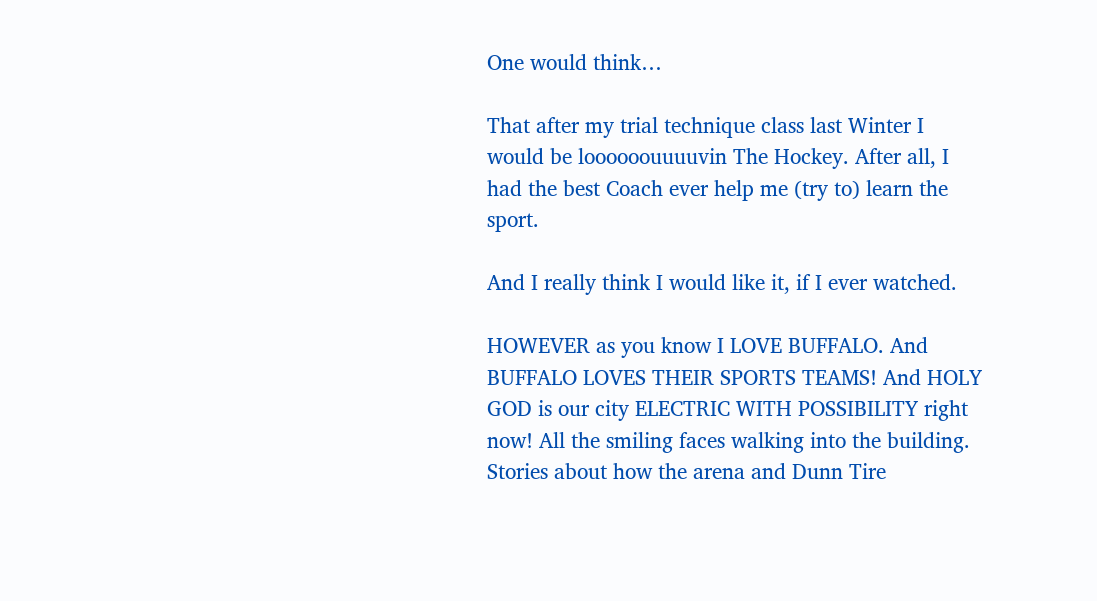One would think…

That after my trial technique class last Winter I would be loooooouuuuvin The Hockey. After all, I had the best Coach ever help me (try to) learn the sport.

And I really think I would like it, if I ever watched.

HOWEVER as you know I LOVE BUFFALO. And BUFFALO LOVES THEIR SPORTS TEAMS! And HOLY GOD is our city ELECTRIC WITH POSSIBILITY right now! All the smiling faces walking into the building. Stories about how the arena and Dunn Tire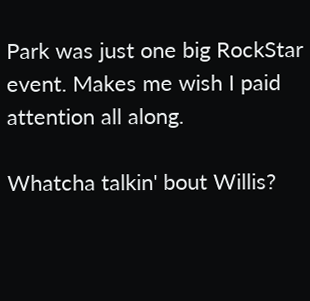Park was just one big RockStar event. Makes me wish I paid attention all along.

Whatcha talkin' bout Willis?